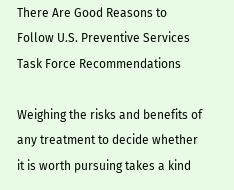There Are Good Reasons to Follow U.S. Preventive Services Task Force Recommendations

Weighing the risks and benefits of any treatment to decide whether it is worth pursuing takes a kind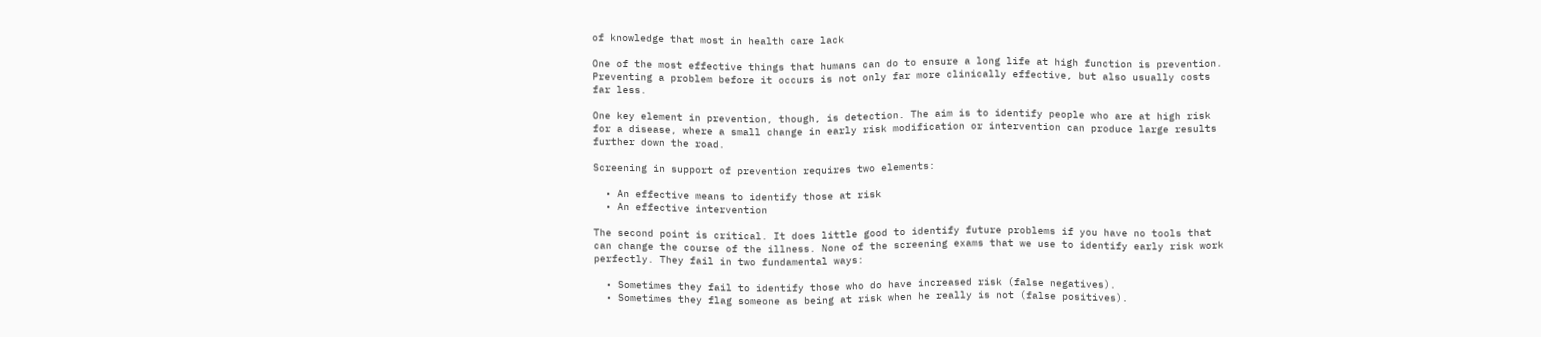of knowledge that most in health care lack

One of the most effective things that humans can do to ensure a long life at high function is prevention. Preventing a problem before it occurs is not only far more clinically effective, but also usually costs far less.

One key element in prevention, though, is detection. The aim is to identify people who are at high risk for a disease, where a small change in early risk modification or intervention can produce large results further down the road.

Screening in support of prevention requires two elements:

  • An effective means to identify those at risk
  • An effective intervention

The second point is critical. It does little good to identify future problems if you have no tools that can change the course of the illness. None of the screening exams that we use to identify early risk work perfectly. They fail in two fundamental ways:

  • Sometimes they fail to identify those who do have increased risk (false negatives).
  • Sometimes they flag someone as being at risk when he really is not (false positives).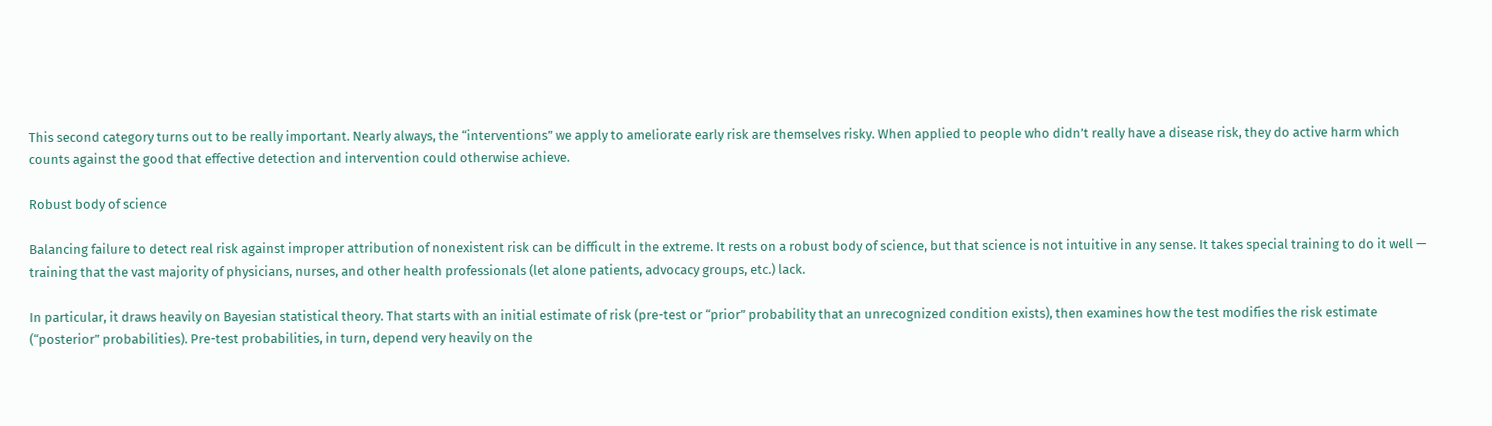This second category turns out to be really important. Nearly always, the “interventions” we apply to ameliorate early risk are themselves risky. When applied to people who didn’t really have a disease risk, they do active harm which counts against the good that effective detection and intervention could otherwise achieve.

Robust body of science

Balancing failure to detect real risk against improper attribution of nonexistent risk can be difficult in the extreme. It rests on a robust body of science, but that science is not intuitive in any sense. It takes special training to do it well — training that the vast majority of physicians, nurses, and other health professionals (let alone patients, advocacy groups, etc.) lack.

In particular, it draws heavily on Bayesian statistical theory. That starts with an initial estimate of risk (pre-test or “prior” probability that an unrecognized condition exists), then examines how the test modifies the risk estimate (“posterior” probabilities). Pre-test probabilities, in turn, depend very heavily on the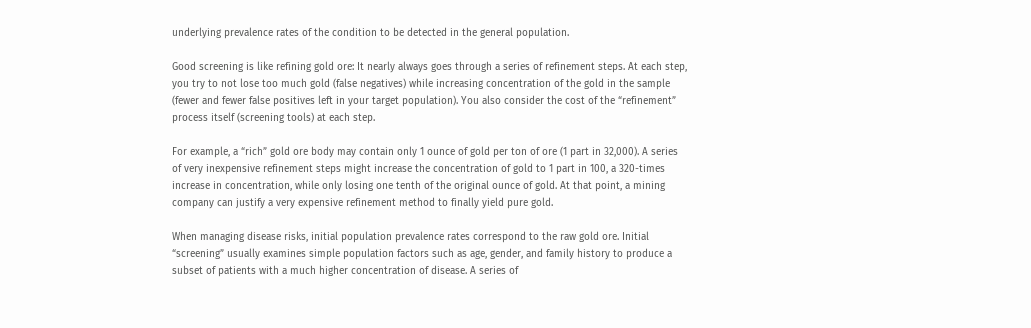underlying prevalence rates of the condition to be detected in the general population.

Good screening is like refining gold ore: It nearly always goes through a series of refinement steps. At each step, you try to not lose too much gold (false negatives) while increasing concentration of the gold in the sample (fewer and fewer false positives left in your target population). You also consider the cost of the “refinement” process itself (screening tools) at each step.

For example, a “rich” gold ore body may contain only 1 ounce of gold per ton of ore (1 part in 32,000). A series of very inexpensive refinement steps might increase the concentration of gold to 1 part in 100, a 320-times increase in concentration, while only losing one tenth of the original ounce of gold. At that point, a mining company can justify a very expensive refinement method to finally yield pure gold.

When managing disease risks, initial population prevalence rates correspond to the raw gold ore. Initial “screening” usually examines simple population factors such as age, gender, and family history to produce a subset of patients with a much higher concentration of disease. A series of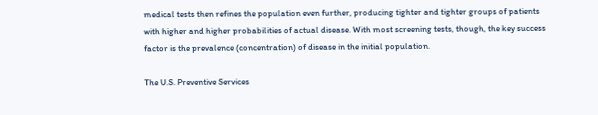medical tests then refines the population even further, producing tighter and tighter groups of patients with higher and higher probabilities of actual disease. With most screening tests, though, the key success factor is the prevalence (concentration) of disease in the initial population.

The U.S. Preventive Services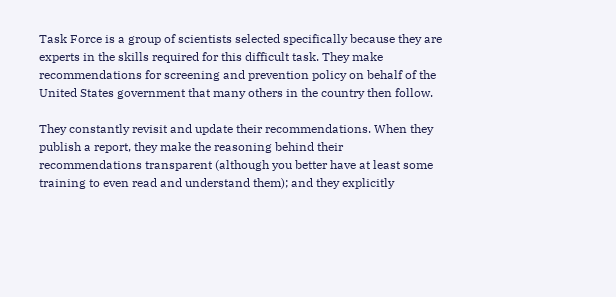Task Force is a group of scientists selected specifically because they are experts in the skills required for this difficult task. They make recommendations for screening and prevention policy on behalf of the United States government that many others in the country then follow.

They constantly revisit and update their recommendations. When they publish a report, they make the reasoning behind their recommendations transparent (although you better have at least some training to even read and understand them); and they explicitly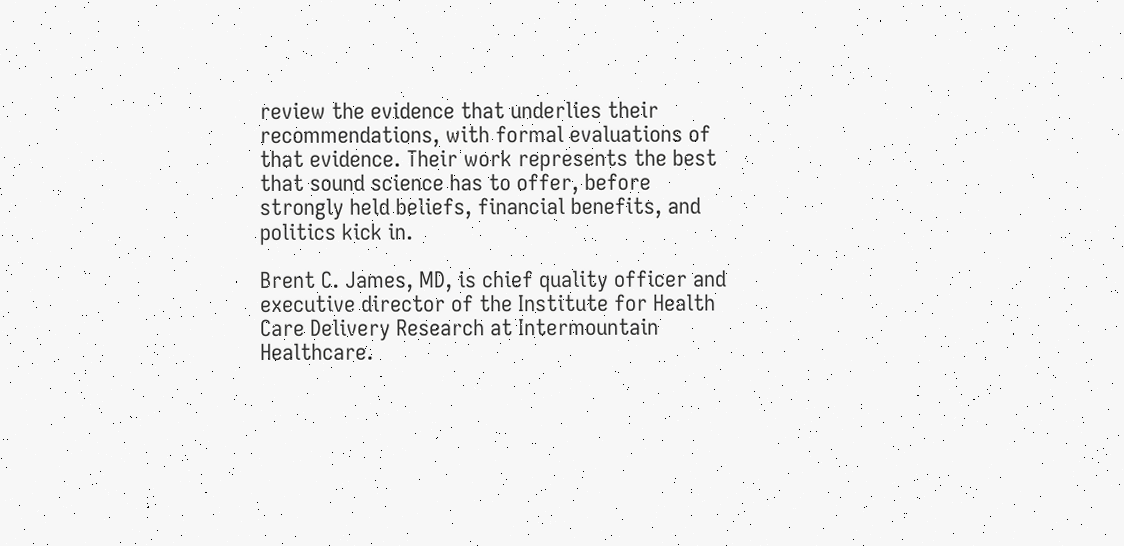review the evidence that underlies their recommendations, with formal evaluations of that evidence. Their work represents the best that sound science has to offer, before strongly held beliefs, financial benefits, and politics kick in.

Brent C. James, MD, is chief quality officer and executive director of the Institute for Health Care Delivery Research at Intermountain Healthcare.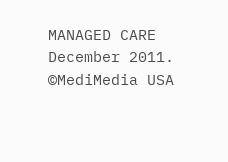MANAGED CARE December 2011. ©MediMedia USA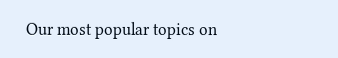Our most popular topics on